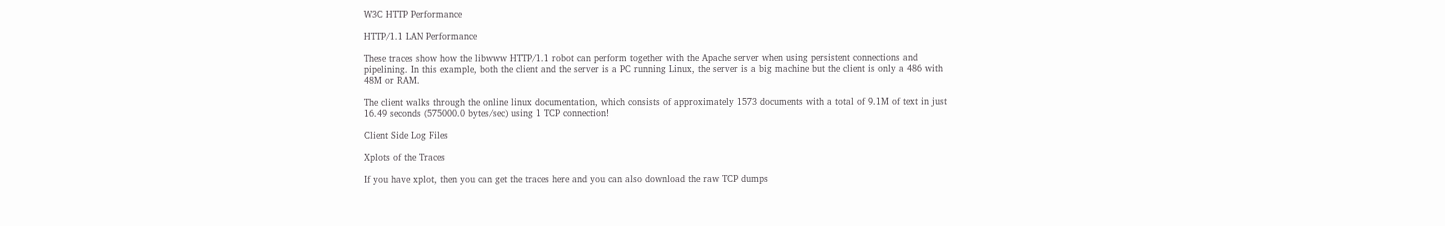W3C HTTP Performance

HTTP/1.1 LAN Performance

These traces show how the libwww HTTP/1.1 robot can perform together with the Apache server when using persistent connections and pipelining. In this example, both the client and the server is a PC running Linux, the server is a big machine but the client is only a 486 with 48M or RAM.

The client walks through the online linux documentation, which consists of approximately 1573 documents with a total of 9.1M of text in just 16.49 seconds (575000.0 bytes/sec) using 1 TCP connection!

Client Side Log Files

Xplots of the Traces

If you have xplot, then you can get the traces here and you can also download the raw TCP dumps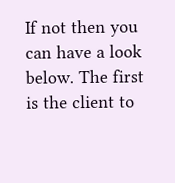If not then you can have a look below. The first is the client to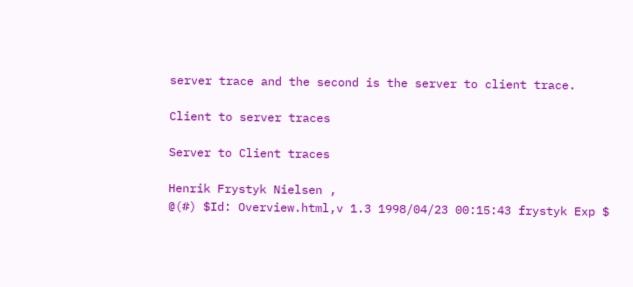server trace and the second is the server to client trace.

Client to server traces

Server to Client traces

Henrik Frystyk Nielsen ,
@(#) $Id: Overview.html,v 1.3 1998/04/23 00:15:43 frystyk Exp $